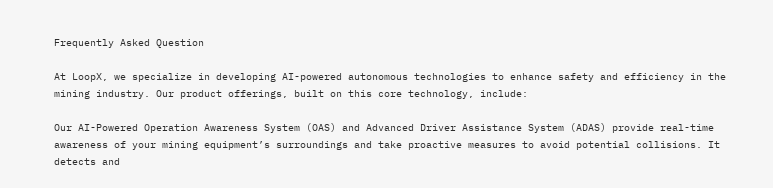Frequently Asked Question

At LoopX, we specialize in developing AI-powered autonomous technologies to enhance safety and efficiency in the mining industry. Our product offerings, built on this core technology, include:

Our AI-Powered Operation Awareness System (OAS) and Advanced Driver Assistance System (ADAS) provide real-time awareness of your mining equipment’s surroundings and take proactive measures to avoid potential collisions. It detects and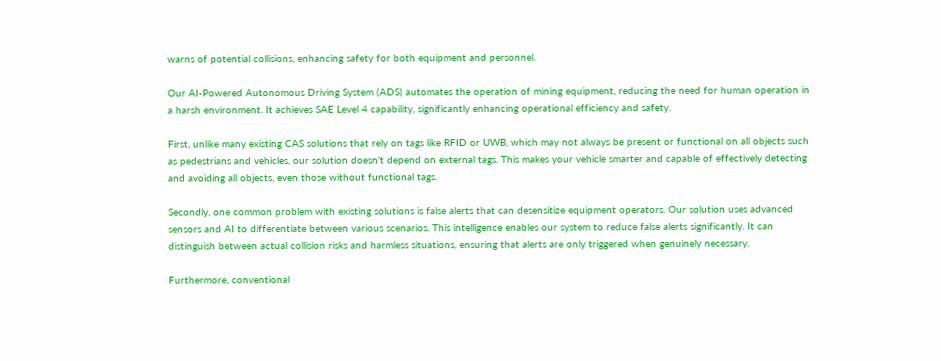warns of potential collisions, enhancing safety for both equipment and personnel.

Our AI-Powered Autonomous Driving System (ADS) automates the operation of mining equipment, reducing the need for human operation in a harsh environment. It achieves SAE Level 4 capability, significantly enhancing operational efficiency and safety.

First, unlike many existing CAS solutions that rely on tags like RFID or UWB, which may not always be present or functional on all objects such as pedestrians and vehicles, our solution doesn’t depend on external tags. This makes your vehicle smarter and capable of effectively detecting and avoiding all objects, even those without functional tags.

Secondly, one common problem with existing solutions is false alerts that can desensitize equipment operators. Our solution uses advanced sensors and AI to differentiate between various scenarios. This intelligence enables our system to reduce false alerts significantly. It can distinguish between actual collision risks and harmless situations, ensuring that alerts are only triggered when genuinely necessary.

Furthermore, conventional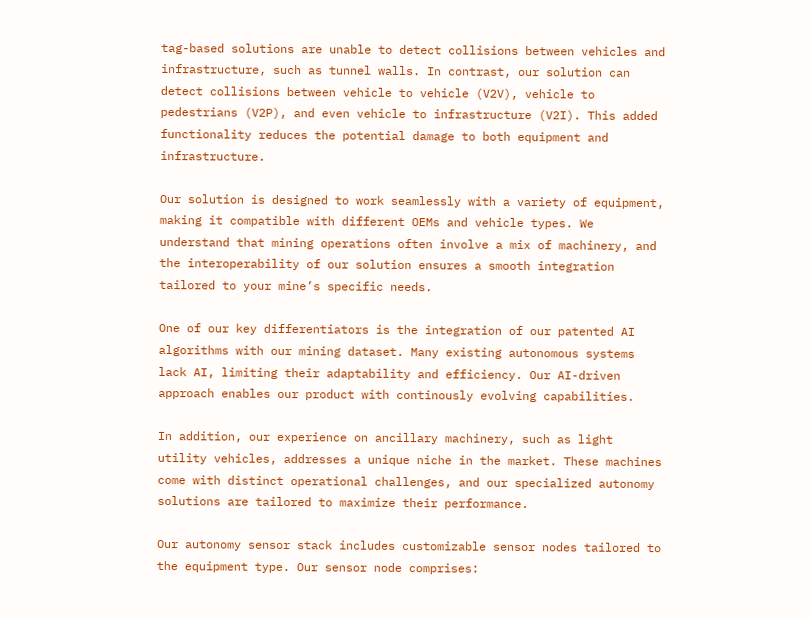tag-based solutions are unable to detect collisions between vehicles and infrastructure, such as tunnel walls. In contrast, our solution can detect collisions between vehicle to vehicle (V2V), vehicle to pedestrians (V2P), and even vehicle to infrastructure (V2I). This added functionality reduces the potential damage to both equipment and infrastructure.

Our solution is designed to work seamlessly with a variety of equipment, making it compatible with different OEMs and vehicle types. We understand that mining operations often involve a mix of machinery, and the interoperability of our solution ensures a smooth integration tailored to your mine’s specific needs.

One of our key differentiators is the integration of our patented AI algorithms with our mining dataset. Many existing autonomous systems lack AI, limiting their adaptability and efficiency. Our AI-driven approach enables our product with continously evolving capabilities.

In addition, our experience on ancillary machinery, such as light utility vehicles, addresses a unique niche in the market. These machines come with distinct operational challenges, and our specialized autonomy solutions are tailored to maximize their performance.

Our autonomy sensor stack includes customizable sensor nodes tailored to the equipment type. Our sensor node comprises: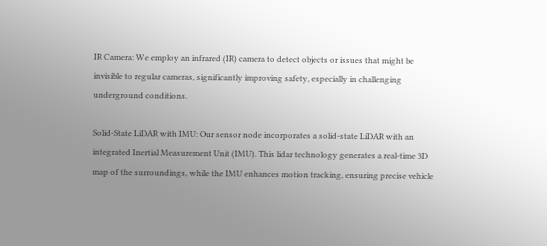IR Camera: We employ an infrared (IR) camera to detect objects or issues that might be invisible to regular cameras, significantly improving safety, especially in challenging underground conditions.

Solid-State LiDAR with IMU: Our sensor node incorporates a solid-state LiDAR with an integrated Inertial Measurement Unit (IMU). This lidar technology generates a real-time 3D map of the surroundings, while the IMU enhances motion tracking, ensuring precise vehicle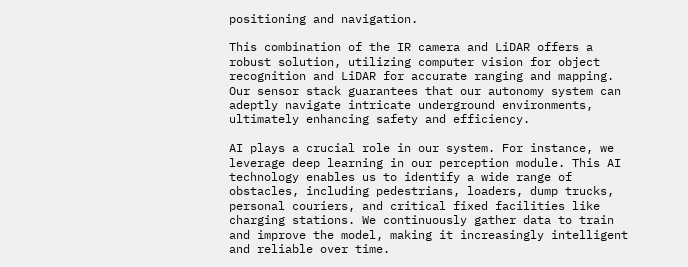positioning and navigation.

This combination of the IR camera and LiDAR offers a robust solution, utilizing computer vision for object recognition and LiDAR for accurate ranging and mapping. Our sensor stack guarantees that our autonomy system can adeptly navigate intricate underground environments, ultimately enhancing safety and efficiency.

AI plays a crucial role in our system. For instance, we leverage deep learning in our perception module. This AI technology enables us to identify a wide range of obstacles, including pedestrians, loaders, dump trucks, personal couriers, and critical fixed facilities like charging stations. We continuously gather data to train and improve the model, making it increasingly intelligent and reliable over time.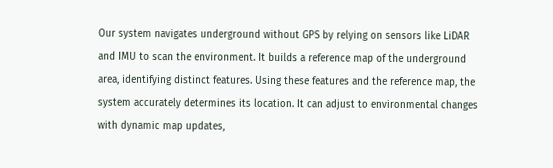Our system navigates underground without GPS by relying on sensors like LiDAR and IMU to scan the environment. It builds a reference map of the underground area, identifying distinct features. Using these features and the reference map, the system accurately determines its location. It can adjust to environmental changes with dynamic map updates,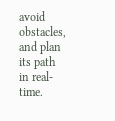avoid obstacles, and plan its path in real-time.